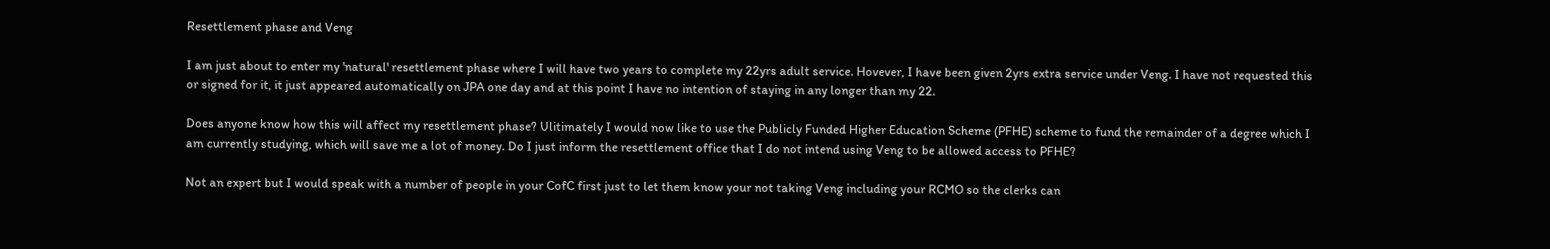Resettlement phase and Veng

I am just about to enter my 'natural' resettlement phase where I will have two years to complete my 22yrs adult service. Hovever, I have been given 2yrs extra service under Veng. I have not requested this or signed for it, it just appeared automatically on JPA one day and at this point I have no intention of staying in any longer than my 22.

Does anyone know how this will affect my resettlement phase? Ulitimately I would now like to use the Publicly Funded Higher Education Scheme (PFHE) scheme to fund the remainder of a degree which I am currently studying, which will save me a lot of money. Do I just inform the resettlement office that I do not intend using Veng to be allowed access to PFHE?

Not an expert but I would speak with a number of people in your CofC first just to let them know your not taking Veng including your RCMO so the clerks can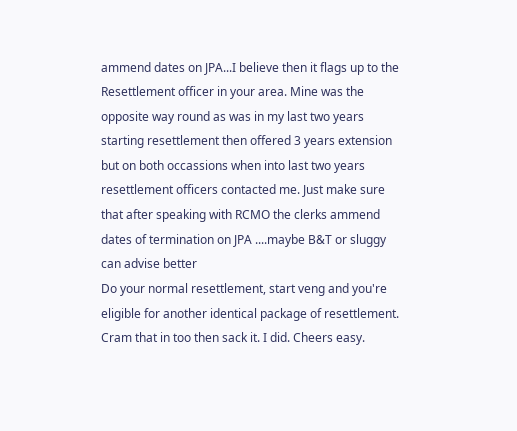ammend dates on JPA...I believe then it flags up to the Resettlement officer in your area. Mine was the opposite way round as was in my last two years starting resettlement then offered 3 years extension but on both occassions when into last two years resettlement officers contacted me. Just make sure that after speaking with RCMO the clerks ammend dates of termination on JPA ....maybe B&T or sluggy can advise better
Do your normal resettlement, start veng and you're eligible for another identical package of resettlement. Cram that in too then sack it. I did. Cheers easy.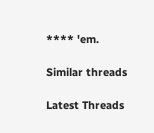**** 'em.

Similar threads

Latest Threads